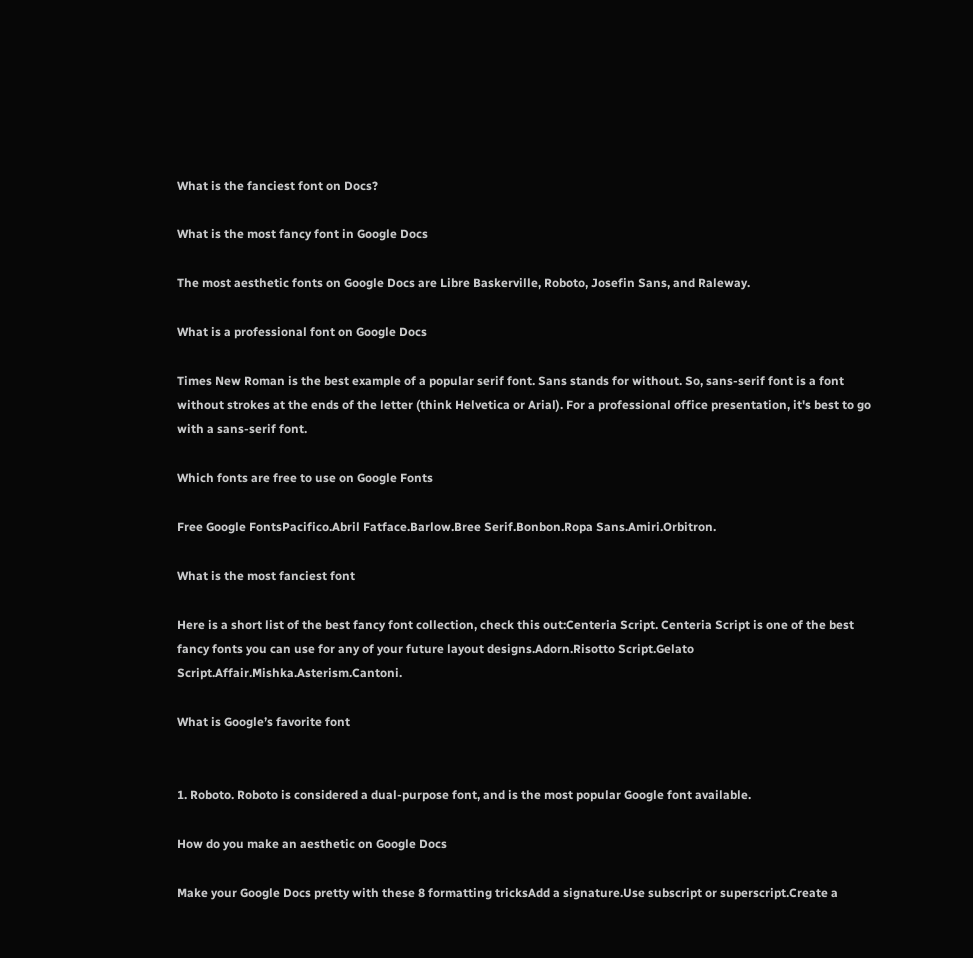What is the fanciest font on Docs?

What is the most fancy font in Google Docs

The most aesthetic fonts on Google Docs are Libre Baskerville, Roboto, Josefin Sans, and Raleway.

What is a professional font on Google Docs

Times New Roman is the best example of a popular serif font. Sans stands for without. So, sans-serif font is a font without strokes at the ends of the letter (think Helvetica or Arial). For a professional office presentation, it's best to go with a sans-serif font.

Which fonts are free to use on Google Fonts

Free Google FontsPacifico.Abril Fatface.Barlow.Bree Serif.Bonbon.Ropa Sans.Amiri.Orbitron.

What is the most fanciest font

Here is a short list of the best fancy font collection, check this out:Centeria Script. Centeria Script is one of the best fancy fonts you can use for any of your future layout designs.Adorn.Risotto Script.Gelato Script.Affair.Mishka.Asterism.Cantoni.

What is Google’s favorite font


1. Roboto. Roboto is considered a dual-purpose font, and is the most popular Google font available.

How do you make an aesthetic on Google Docs

Make your Google Docs pretty with these 8 formatting tricksAdd a signature.Use subscript or superscript.Create a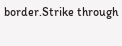border.Strike through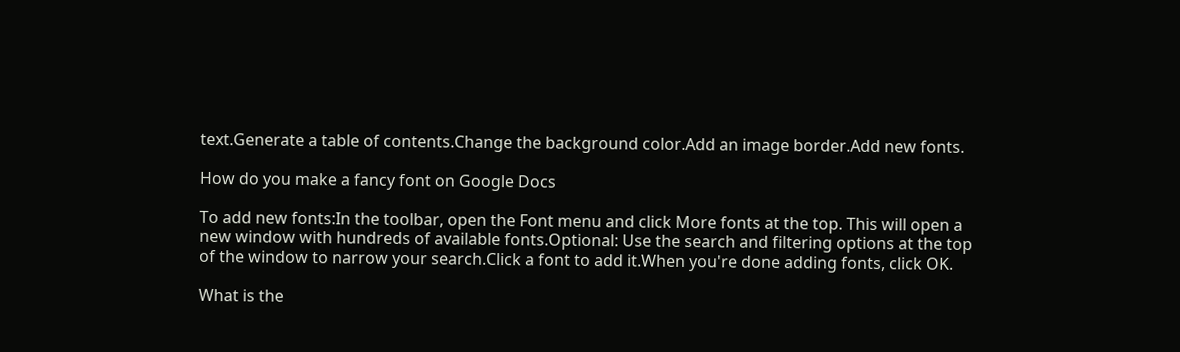text.Generate a table of contents.Change the background color.Add an image border.Add new fonts.

How do you make a fancy font on Google Docs

To add new fonts:In the toolbar, open the Font menu and click More fonts at the top. This will open a new window with hundreds of available fonts.Optional: Use the search and filtering options at the top of the window to narrow your search.Click a font to add it.When you're done adding fonts, click OK.

What is the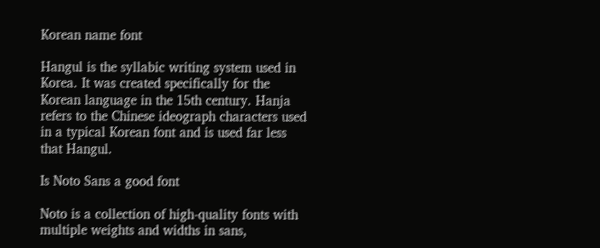Korean name font

Hangul is the syllabic writing system used in Korea. It was created specifically for the Korean language in the 15th century. Hanja refers to the Chinese ideograph characters used in a typical Korean font and is used far less that Hangul.

Is Noto Sans a good font

Noto is a collection of high-quality fonts with multiple weights and widths in sans,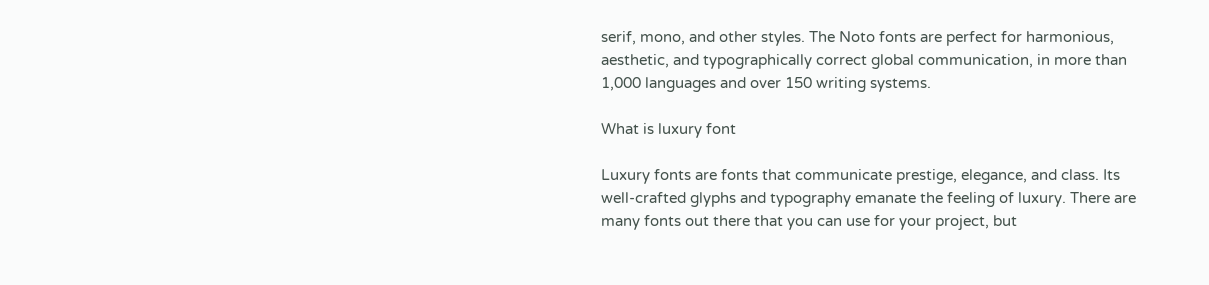serif, mono, and other styles. The Noto fonts are perfect for harmonious, aesthetic, and typographically correct global communication, in more than 1,000 languages and over 150 writing systems.

What is luxury font

Luxury fonts are fonts that communicate prestige, elegance, and class. Its well-crafted glyphs and typography emanate the feeling of luxury. There are many fonts out there that you can use for your project, but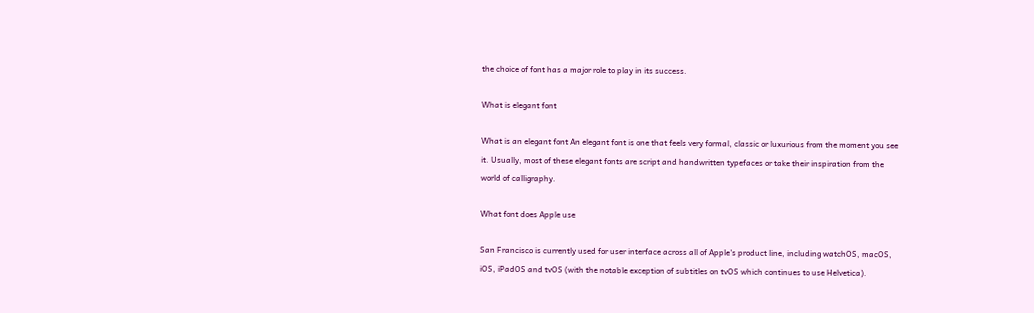the choice of font has a major role to play in its success.

What is elegant font

What is an elegant font An elegant font is one that feels very formal, classic or luxurious from the moment you see it. Usually, most of these elegant fonts are script and handwritten typefaces or take their inspiration from the world of calligraphy.

What font does Apple use

San Francisco is currently used for user interface across all of Apple's product line, including watchOS, macOS, iOS, iPadOS and tvOS (with the notable exception of subtitles on tvOS which continues to use Helvetica).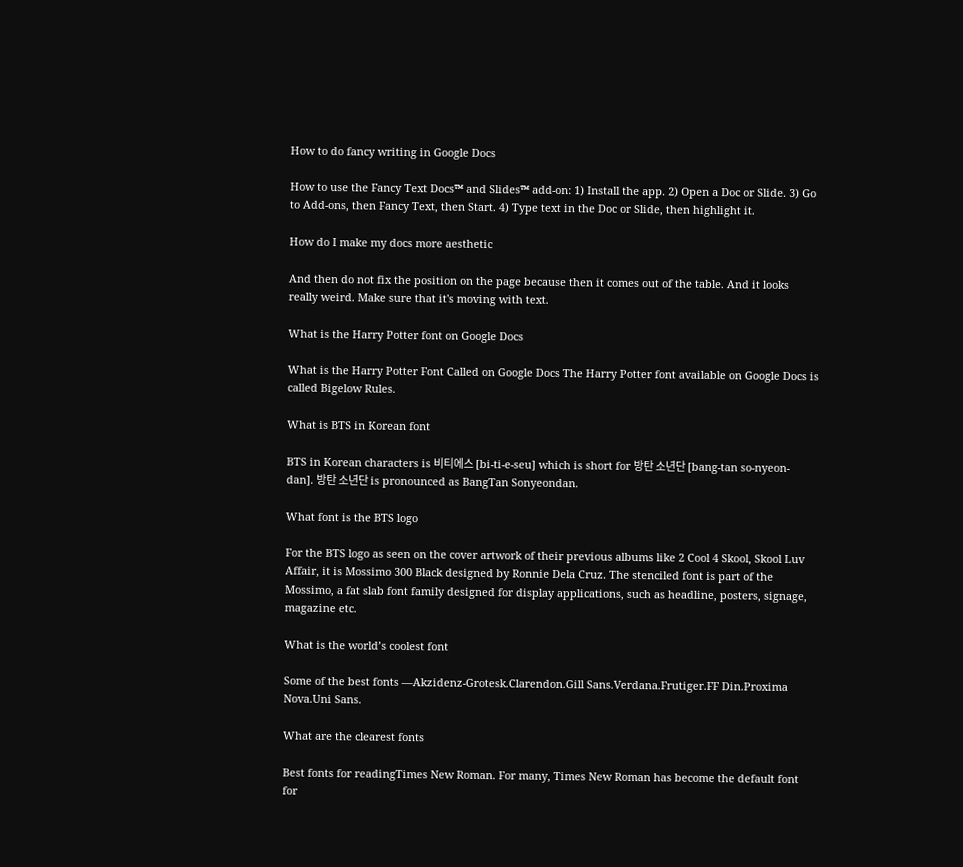How to do fancy writing in Google Docs

How to use the Fancy Text Docs™ and Slides™ add-on: 1) Install the app. 2) Open a Doc or Slide. 3) Go to Add-ons, then Fancy Text, then Start. 4) Type text in the Doc or Slide, then highlight it.

How do I make my docs more aesthetic

And then do not fix the position on the page because then it comes out of the table. And it looks really weird. Make sure that it's moving with text.

What is the Harry Potter font on Google Docs

What is the Harry Potter Font Called on Google Docs The Harry Potter font available on Google Docs is called Bigelow Rules.

What is BTS in Korean font

BTS in Korean characters is 비티에스 [bi-ti-e-seu] which is short for 방탄 소년단 [bang-tan so-nyeon-dan]. 방탄 소년단 is pronounced as BangTan Sonyeondan.

What font is the BTS logo

For the BTS logo as seen on the cover artwork of their previous albums like 2 Cool 4 Skool, Skool Luv Affair, it is Mossimo 300 Black designed by Ronnie Dela Cruz. The stenciled font is part of the Mossimo, a fat slab font family designed for display applications, such as headline, posters, signage, magazine etc.

What is the world’s coolest font

Some of the best fonts —Akzidenz-Grotesk.Clarendon.Gill Sans.Verdana.Frutiger.FF Din.Proxima Nova.Uni Sans.

What are the clearest fonts

Best fonts for readingTimes New Roman. For many, Times New Roman has become the default font for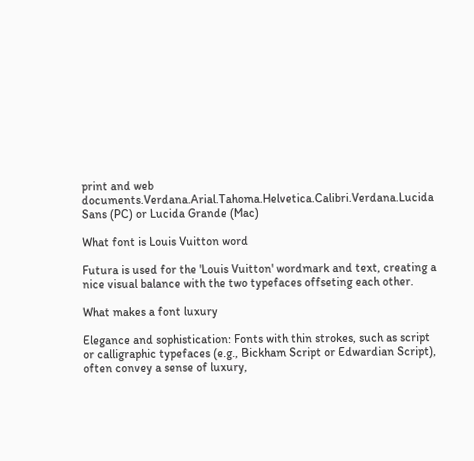print and web documents.Verdana.Arial.Tahoma.Helvetica.Calibri.Verdana.Lucida Sans (PC) or Lucida Grande (Mac)

What font is Louis Vuitton word

Futura is used for the 'Louis Vuitton' wordmark and text, creating a nice visual balance with the two typefaces offseting each other.

What makes a font luxury

Elegance and sophistication: Fonts with thin strokes, such as script or calligraphic typefaces (e.g., Bickham Script or Edwardian Script), often convey a sense of luxury,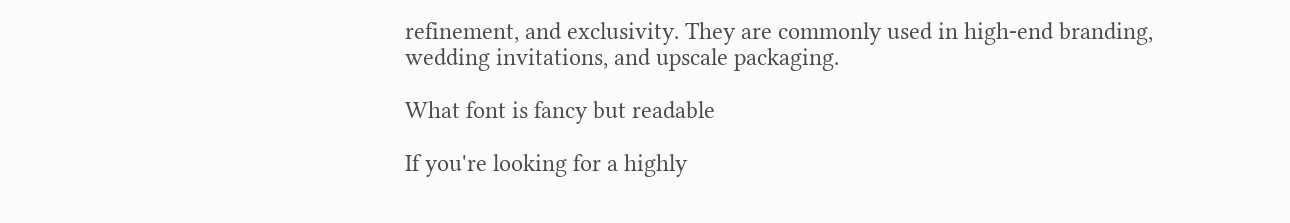refinement, and exclusivity. They are commonly used in high-end branding, wedding invitations, and upscale packaging.

What font is fancy but readable

If you're looking for a highly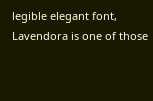legible elegant font, Lavendora is one of those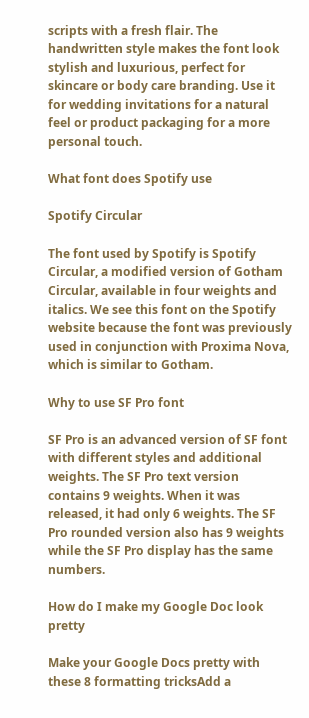scripts with a fresh flair. The handwritten style makes the font look stylish and luxurious, perfect for skincare or body care branding. Use it for wedding invitations for a natural feel or product packaging for a more personal touch.

What font does Spotify use

Spotify Circular

The font used by Spotify is Spotify Circular, a modified version of Gotham Circular, available in four weights and italics. We see this font on the Spotify website because the font was previously used in conjunction with Proxima Nova, which is similar to Gotham.

Why to use SF Pro font

SF Pro is an advanced version of SF font with different styles and additional weights. The SF Pro text version contains 9 weights. When it was released, it had only 6 weights. The SF Pro rounded version also has 9 weights while the SF Pro display has the same numbers.

How do I make my Google Doc look pretty

Make your Google Docs pretty with these 8 formatting tricksAdd a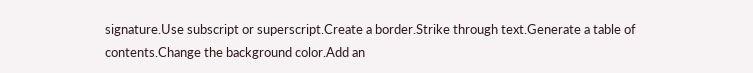signature.Use subscript or superscript.Create a border.Strike through text.Generate a table of contents.Change the background color.Add an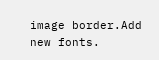image border.Add new fonts.